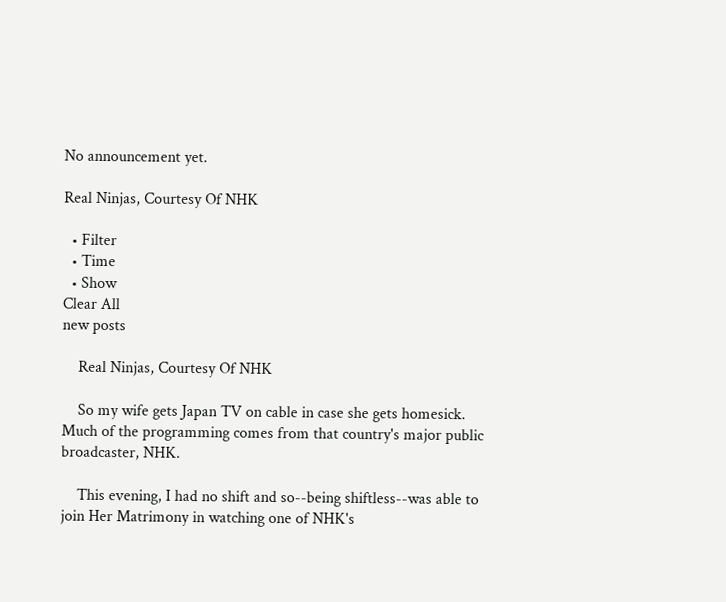No announcement yet.

Real Ninjas, Courtesy Of NHK

  • Filter
  • Time
  • Show
Clear All
new posts

    Real Ninjas, Courtesy Of NHK

    So my wife gets Japan TV on cable in case she gets homesick. Much of the programming comes from that country's major public broadcaster, NHK.

    This evening, I had no shift and so--being shiftless--was able to join Her Matrimony in watching one of NHK's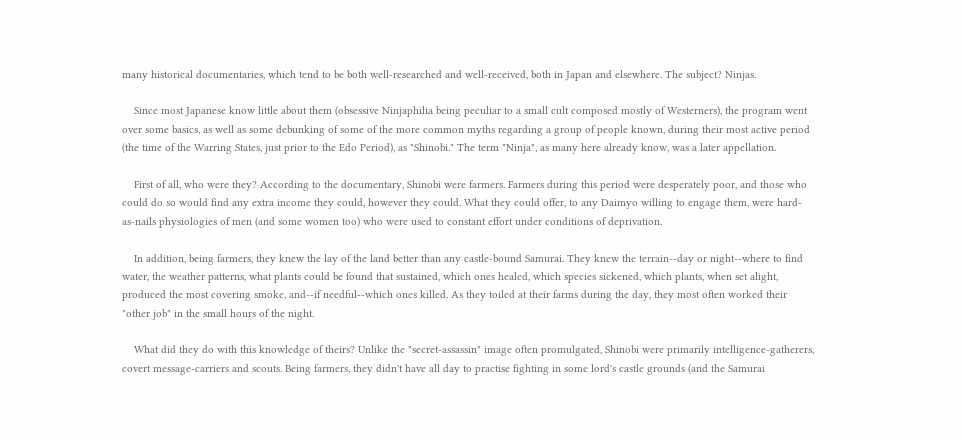many historical documentaries, which tend to be both well-researched and well-received, both in Japan and elsewhere. The subject? Ninjas.

    Since most Japanese know little about them (obsessive Ninjaphilia being peculiar to a small cult composed mostly of Westerners), the program went over some basics, as well as some debunking of some of the more common myths regarding a group of people known, during their most active period (the time of the Warring States, just prior to the Edo Period), as "Shinobi." The term "Ninja", as many here already know, was a later appellation.

    First of all, who were they? According to the documentary, Shinobi were farmers. Farmers during this period were desperately poor, and those who could do so would find any extra income they could, however they could. What they could offer, to any Daimyo willing to engage them, were hard-as-nails physiologies of men (and some women too) who were used to constant effort under conditions of deprivation.

    In addition, being farmers, they knew the lay of the land better than any castle-bound Samurai. They knew the terrain--day or night--where to find water, the weather patterns, what plants could be found that sustained, which ones healed, which species sickened, which plants, when set alight, produced the most covering smoke, and--if needful--which ones killed. As they toiled at their farms during the day, they most often worked their "other job" in the small hours of the night.

    What did they do with this knowledge of theirs? Unlike the "secret-assassin" image often promulgated, Shinobi were primarily intelligence-gatherers, covert message-carriers and scouts. Being farmers, they didn't have all day to practise fighting in some lord's castle grounds (and the Samurai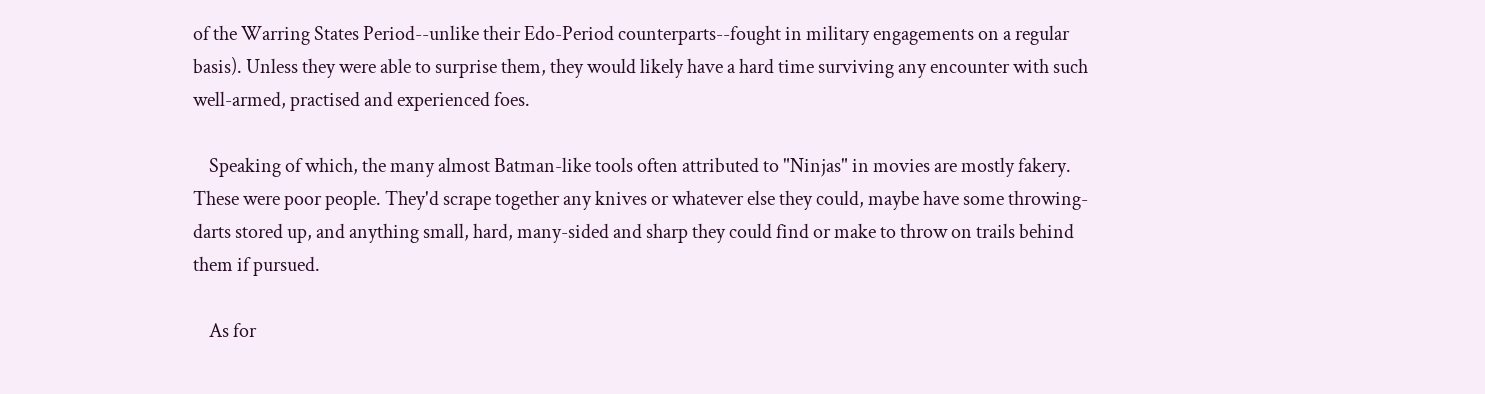of the Warring States Period--unlike their Edo-Period counterparts--fought in military engagements on a regular basis). Unless they were able to surprise them, they would likely have a hard time surviving any encounter with such well-armed, practised and experienced foes.

    Speaking of which, the many almost Batman-like tools often attributed to "Ninjas" in movies are mostly fakery. These were poor people. They'd scrape together any knives or whatever else they could, maybe have some throwing-darts stored up, and anything small, hard, many-sided and sharp they could find or make to throw on trails behind them if pursued.

    As for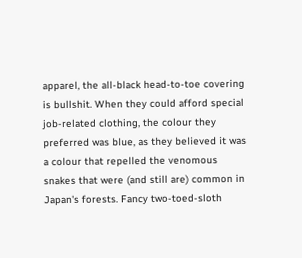apparel, the all-black head-to-toe covering is bullshit. When they could afford special job-related clothing, the colour they preferred was blue, as they believed it was a colour that repelled the venomous snakes that were (and still are) common in Japan's forests. Fancy two-toed-sloth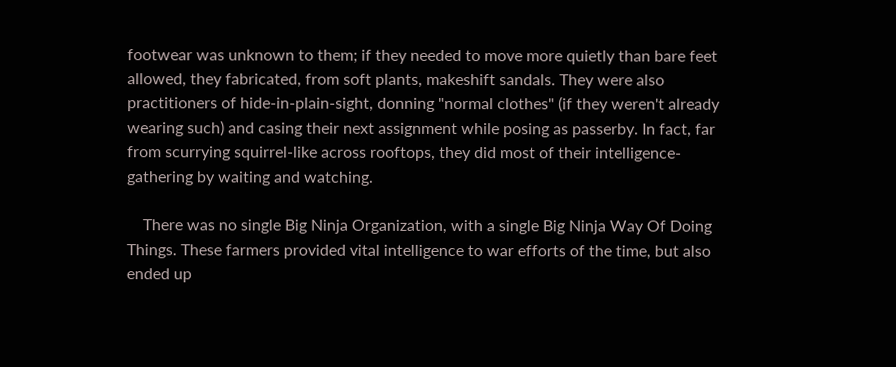footwear was unknown to them; if they needed to move more quietly than bare feet allowed, they fabricated, from soft plants, makeshift sandals. They were also practitioners of hide-in-plain-sight, donning "normal clothes" (if they weren't already wearing such) and casing their next assignment while posing as passerby. In fact, far from scurrying squirrel-like across rooftops, they did most of their intelligence-gathering by waiting and watching.

    There was no single Big Ninja Organization, with a single Big Ninja Way Of Doing Things. These farmers provided vital intelligence to war efforts of the time, but also ended up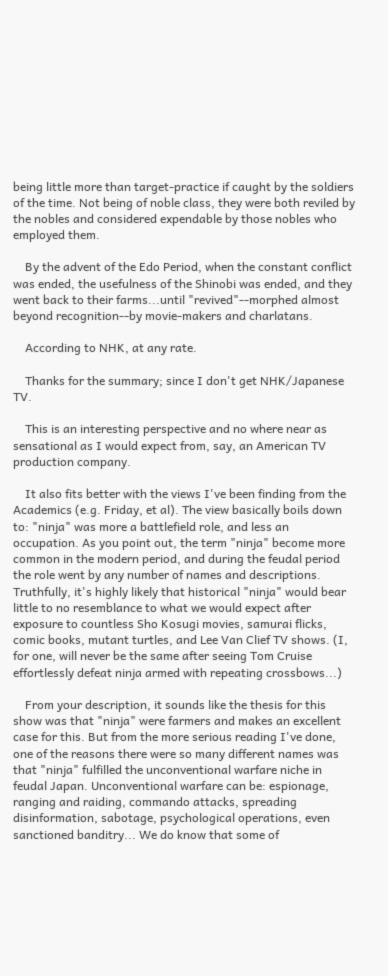being little more than target-practice if caught by the soldiers of the time. Not being of noble class, they were both reviled by the nobles and considered expendable by those nobles who employed them.

    By the advent of the Edo Period, when the constant conflict was ended, the usefulness of the Shinobi was ended, and they went back to their farms...until "revived"--morphed almost beyond recognition--by movie-makers and charlatans.

    According to NHK, at any rate.

    Thanks for the summary; since I don't get NHK/Japanese TV.

    This is an interesting perspective and no where near as sensational as I would expect from, say, an American TV production company.

    It also fits better with the views I've been finding from the Academics (e.g. Friday, et al). The view basically boils down to: "ninja" was more a battlefield role, and less an occupation. As you point out, the term "ninja" become more common in the modern period, and during the feudal period the role went by any number of names and descriptions. Truthfully, it's highly likely that historical "ninja" would bear little to no resemblance to what we would expect after exposure to countless Sho Kosugi movies, samurai flicks, comic books, mutant turtles, and Lee Van Clief TV shows. (I, for one, will never be the same after seeing Tom Cruise effortlessly defeat ninja armed with repeating crossbows...)

    From your description, it sounds like the thesis for this show was that "ninja" were farmers and makes an excellent case for this. But from the more serious reading I've done, one of the reasons there were so many different names was that "ninja" fulfilled the unconventional warfare niche in feudal Japan. Unconventional warfare can be: espionage, ranging and raiding, commando attacks, spreading disinformation, sabotage, psychological operations, even sanctioned banditry... We do know that some of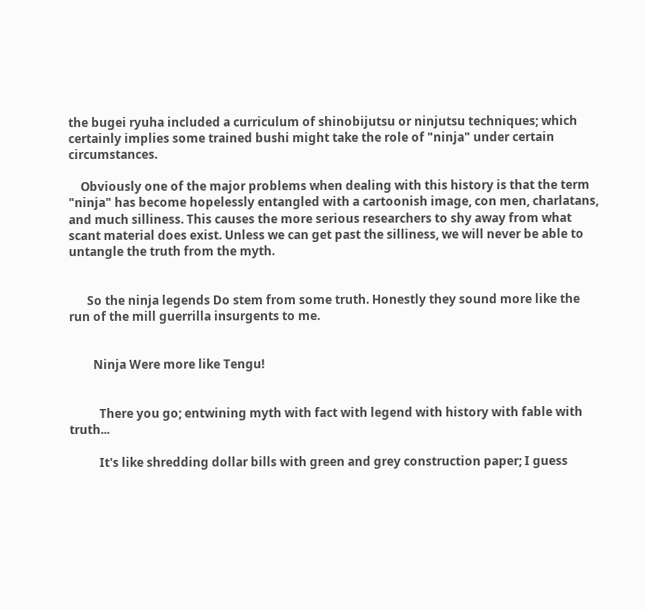the bugei ryuha included a curriculum of shinobijutsu or ninjutsu techniques; which certainly implies some trained bushi might take the role of "ninja" under certain circumstances.

    Obviously one of the major problems when dealing with this history is that the term "ninja" has become hopelessly entangled with a cartoonish image, con men, charlatans, and much silliness. This causes the more serious researchers to shy away from what scant material does exist. Unless we can get past the silliness, we will never be able to untangle the truth from the myth.


      So the ninja legends Do stem from some truth. Honestly they sound more like the run of the mill guerrilla insurgents to me.


        Ninja Were more like Tengu!


          There you go; entwining myth with fact with legend with history with fable with truth...

          It's like shredding dollar bills with green and grey construction paper; I guess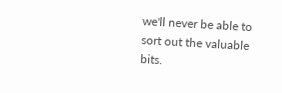we'll never be able to sort out the valuable bits.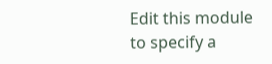Edit this module to specify a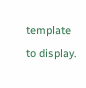template to display.